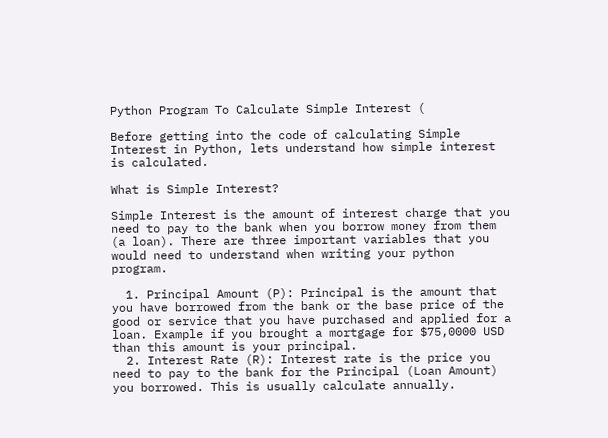Python Program To Calculate Simple Interest (

Before getting into the code of calculating Simple Interest in Python, lets understand how simple interest is calculated.

What is Simple Interest?

Simple Interest is the amount of interest charge that you need to pay to the bank when you borrow money from them (a loan). There are three important variables that you would need to understand when writing your python program.

  1. Principal Amount (P): Principal is the amount that you have borrowed from the bank or the base price of the good or service that you have purchased and applied for a loan. Example if you brought a mortgage for $75,0000 USD than this amount is your principal.
  2. Interest Rate (R): Interest rate is the price you need to pay to the bank for the Principal (Loan Amount) you borrowed. This is usually calculate annually.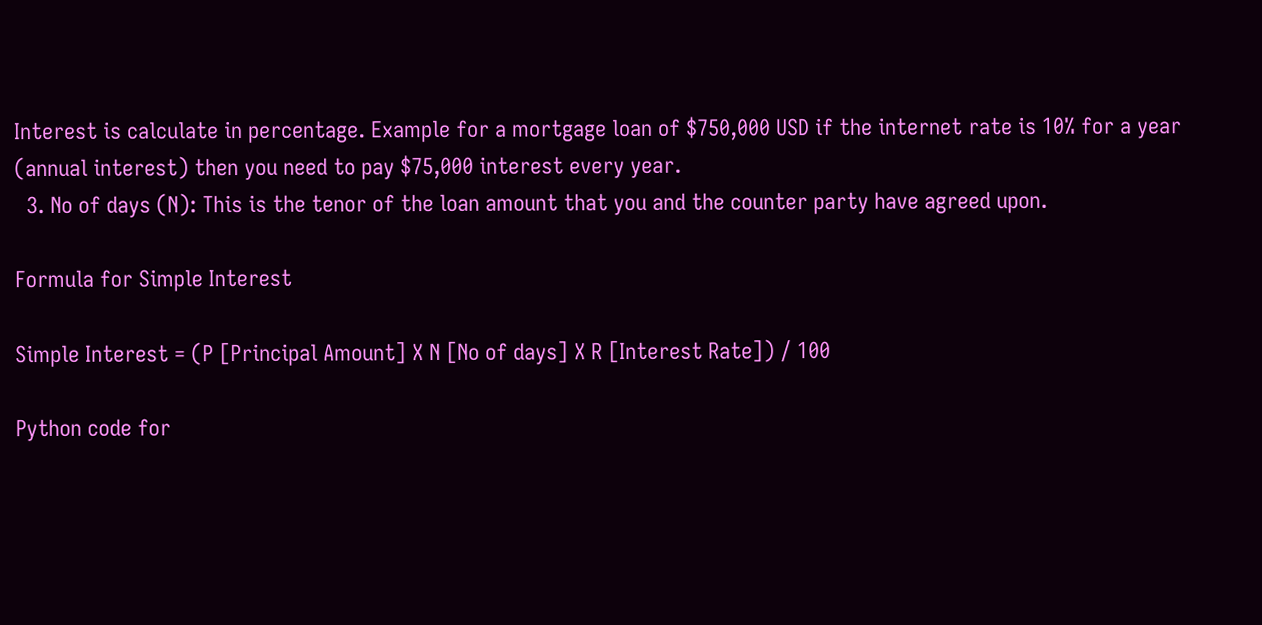Interest is calculate in percentage. Example for a mortgage loan of $750,000 USD if the internet rate is 10% for a year (annual interest) then you need to pay $75,000 interest every year.
  3. No of days (N): This is the tenor of the loan amount that you and the counter party have agreed upon.

Formula for Simple Interest

Simple Interest = (P [Principal Amount] X N [No of days] X R [Interest Rate]) / 100

Python code for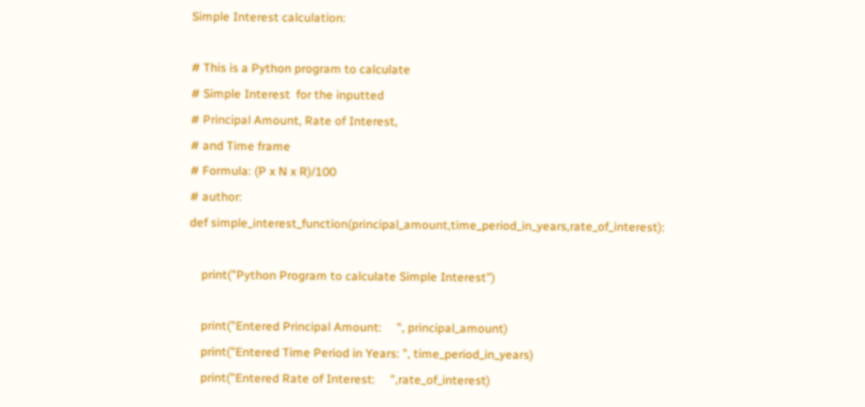Simple Interest calculation:

# This is a Python program to calculate
# Simple Interest  for the inputted
# Principal Amount, Rate of Interest,
# and Time frame
# Formula: (P x N x R)/100
# author:
def simple_interest_function(principal_amount,time_period_in_years,rate_of_interest):

    print("Python Program to calculate Simple Interest")

    print("Entered Principal Amount:     ", principal_amount)
    print("Entered Time Period in Years: ", time_period_in_years)
    print("Entered Rate of Interest:     ",rate_of_interest)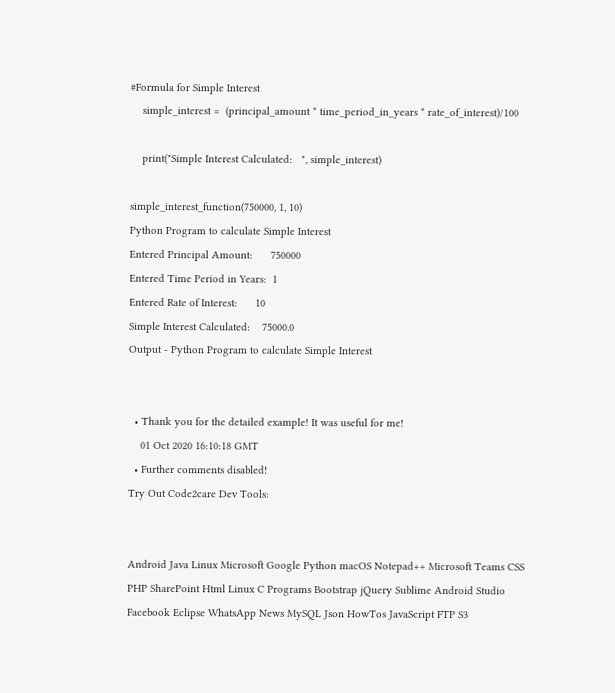#Formula for Simple Interest
    simple_interest =  (principal_amount * time_period_in_years * rate_of_interest)/100

    print("Simple Interest Calculated:   ", simple_interest)

simple_interest_function(750000, 1, 10)
Python Program to calculate Simple Interest
Entered Principal Amount:      750000
Entered Time Period in Years:  1
Entered Rate of Interest:      10
Simple Interest Calculated:    75000.0
Output - Python Program to calculate Simple Interest


  • Thank you for the detailed example! It was useful for me!
    01 Oct 2020 16:10:18 GMT
  • Further comments disabled!
Try Out Code2care Dev Tools:


Android Java Linux Microsoft Google Python macOS Notepad++ Microsoft Teams CSS PHP SharePoint Html Linux C Programs Bootstrap jQuery Sublime Android Studio Facebook Eclipse WhatsApp News MySQL Json HowTos JavaScript FTP S3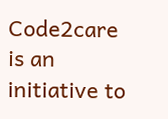Code2care is an initiative to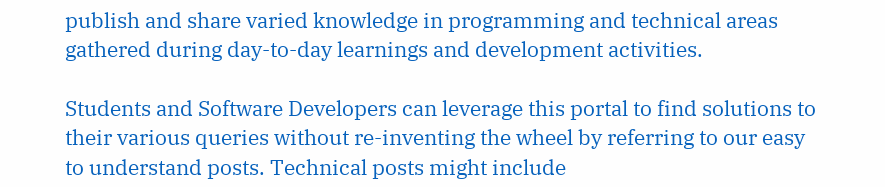publish and share varied knowledge in programming and technical areas gathered during day-to-day learnings and development activities.

Students and Software Developers can leverage this portal to find solutions to their various queries without re-inventing the wheel by referring to our easy to understand posts. Technical posts might include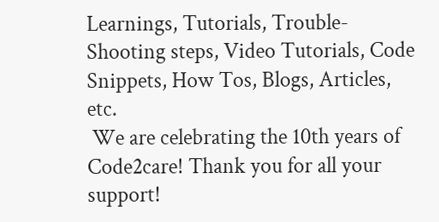Learnings, Tutorials, Trouble-Shooting steps, Video Tutorials, Code Snippets, How Tos, Blogs, Articles, etc.
 We are celebrating the 10th years of Code2care! Thank you for all your support!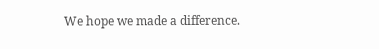We hope we made a difference.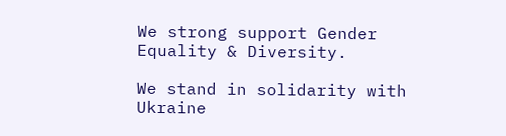We strong support Gender Equality & Diversity.

We stand in solidarity with Ukraine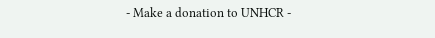- Make a donation to UNHCR -